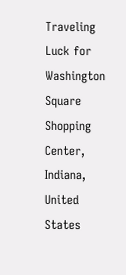Traveling Luck for Washington Square Shopping Center, Indiana, United States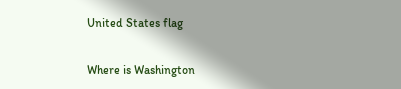United States flag

Where is Washington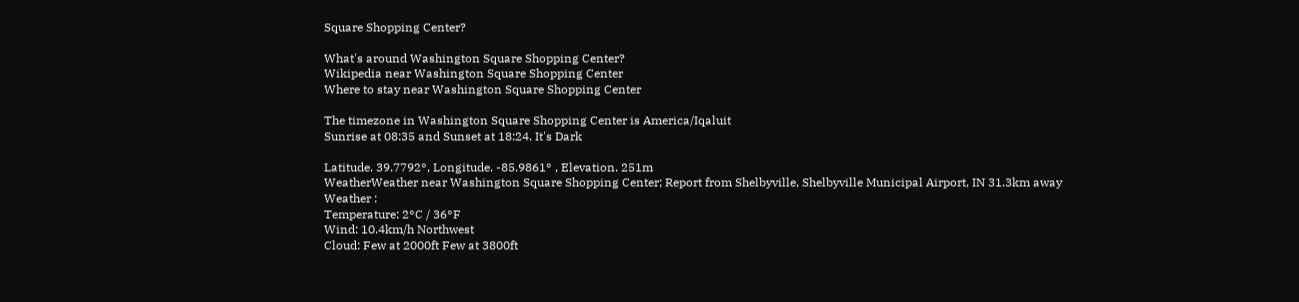Square Shopping Center?

What's around Washington Square Shopping Center?
Wikipedia near Washington Square Shopping Center
Where to stay near Washington Square Shopping Center

The timezone in Washington Square Shopping Center is America/Iqaluit
Sunrise at 08:35 and Sunset at 18:24. It's Dark

Latitude. 39.7792°, Longitude. -85.9861° , Elevation. 251m
WeatherWeather near Washington Square Shopping Center; Report from Shelbyville, Shelbyville Municipal Airport, IN 31.3km away
Weather :
Temperature: 2°C / 36°F
Wind: 10.4km/h Northwest
Cloud: Few at 2000ft Few at 3800ft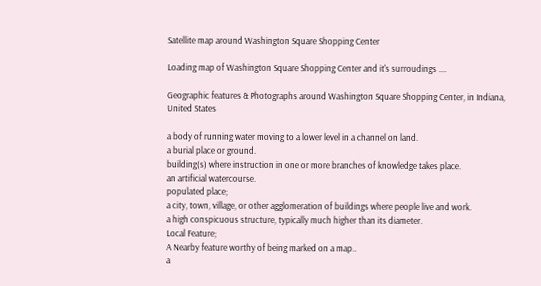Satellite map around Washington Square Shopping Center

Loading map of Washington Square Shopping Center and it's surroudings ....

Geographic features & Photographs around Washington Square Shopping Center, in Indiana, United States

a body of running water moving to a lower level in a channel on land.
a burial place or ground.
building(s) where instruction in one or more branches of knowledge takes place.
an artificial watercourse.
populated place;
a city, town, village, or other agglomeration of buildings where people live and work.
a high conspicuous structure, typically much higher than its diameter.
Local Feature;
A Nearby feature worthy of being marked on a map..
a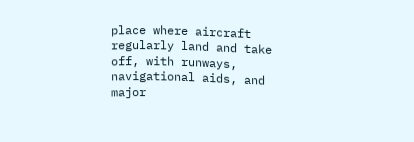place where aircraft regularly land and take off, with runways, navigational aids, and major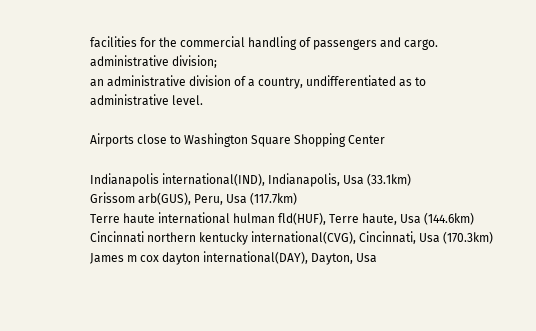facilities for the commercial handling of passengers and cargo.
administrative division;
an administrative division of a country, undifferentiated as to administrative level.

Airports close to Washington Square Shopping Center

Indianapolis international(IND), Indianapolis, Usa (33.1km)
Grissom arb(GUS), Peru, Usa (117.7km)
Terre haute international hulman fld(HUF), Terre haute, Usa (144.6km)
Cincinnati northern kentucky international(CVG), Cincinnati, Usa (170.3km)
James m cox dayton international(DAY), Dayton, Usa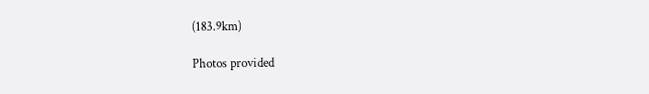(183.9km)

Photos provided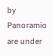by Panoramio are under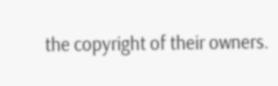the copyright of their owners.